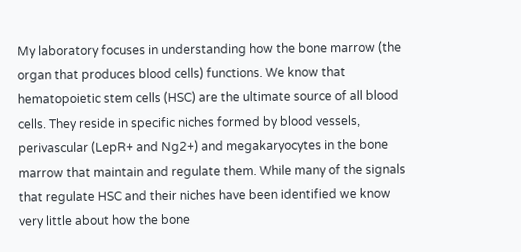My laboratory focuses in understanding how the bone marrow (the organ that produces blood cells) functions. We know that hematopoietic stem cells (HSC) are the ultimate source of all blood cells. They reside in specific niches formed by blood vessels, perivascular (LepR+ and Ng2+) and megakaryocytes in the bone marrow that maintain and regulate them. While many of the signals that regulate HSC and their niches have been identified we know very little about how the bone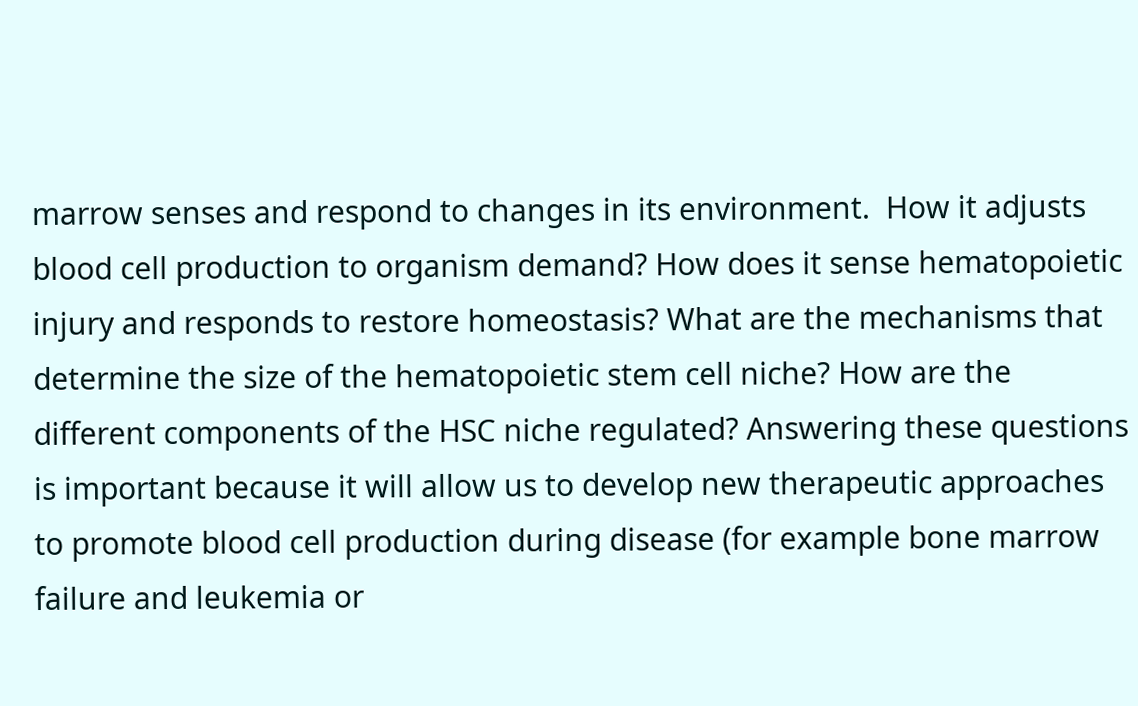marrow senses and respond to changes in its environment.  How it adjusts blood cell production to organism demand? How does it sense hematopoietic injury and responds to restore homeostasis? What are the mechanisms that determine the size of the hematopoietic stem cell niche? How are the different components of the HSC niche regulated? Answering these questions is important because it will allow us to develop new therapeutic approaches to promote blood cell production during disease (for example bone marrow failure and leukemia or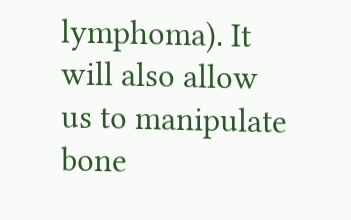lymphoma). It will also allow us to manipulate bone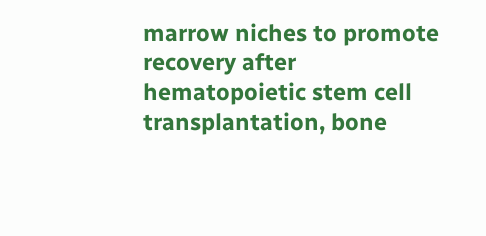marrow niches to promote recovery after hematopoietic stem cell transplantation, bone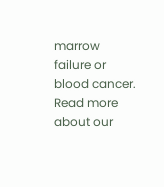marrow failure or blood cancer. Read more about our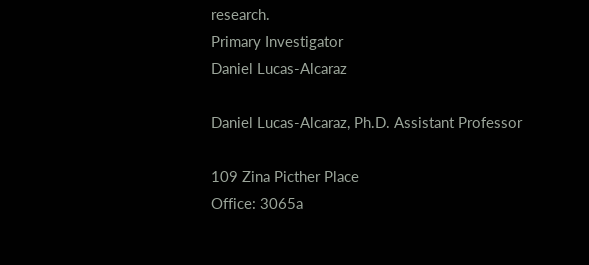research.
Primary Investigator
Daniel Lucas-Alcaraz

Daniel Lucas-Alcaraz, Ph.D. Assistant Professor

109 Zina Picther Place
Office: 3065a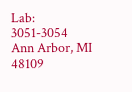Lab: 3051-3054
Ann Arbor, MI 48109